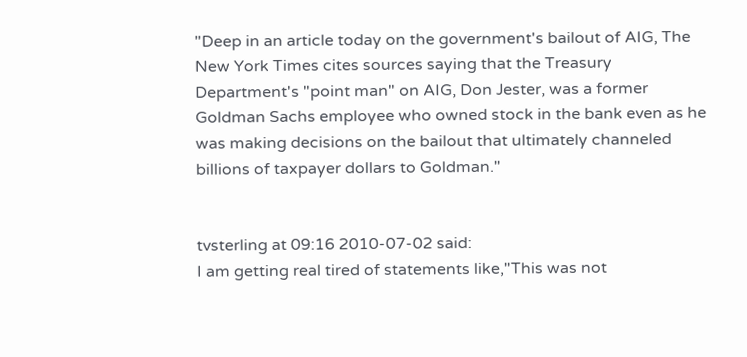"Deep in an article today on the government's bailout of AIG, The New York Times cites sources saying that the Treasury Department's "point man" on AIG, Don Jester, was a former Goldman Sachs employee who owned stock in the bank even as he was making decisions on the bailout that ultimately channeled billions of taxpayer dollars to Goldman."


tvsterling at 09:16 2010-07-02 said:
I am getting real tired of statements like,"This was not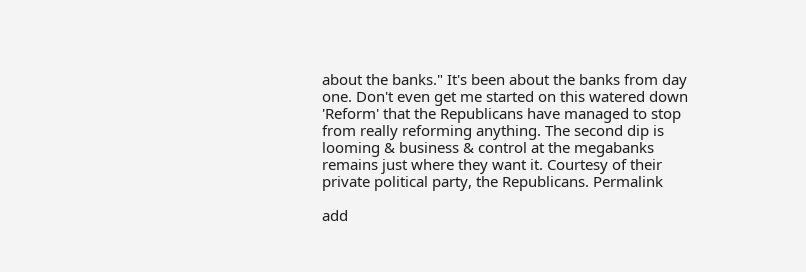about the banks." It's been about the banks from day one. Don't even get me started on this watered down 'Reform' that the Republicans have managed to stop from really reforming anything. The second dip is looming & business & control at the megabanks remains just where they want it. Courtesy of their private political party, the Republicans. Permalink

add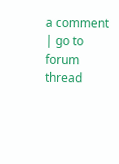a comment | go to forum thread